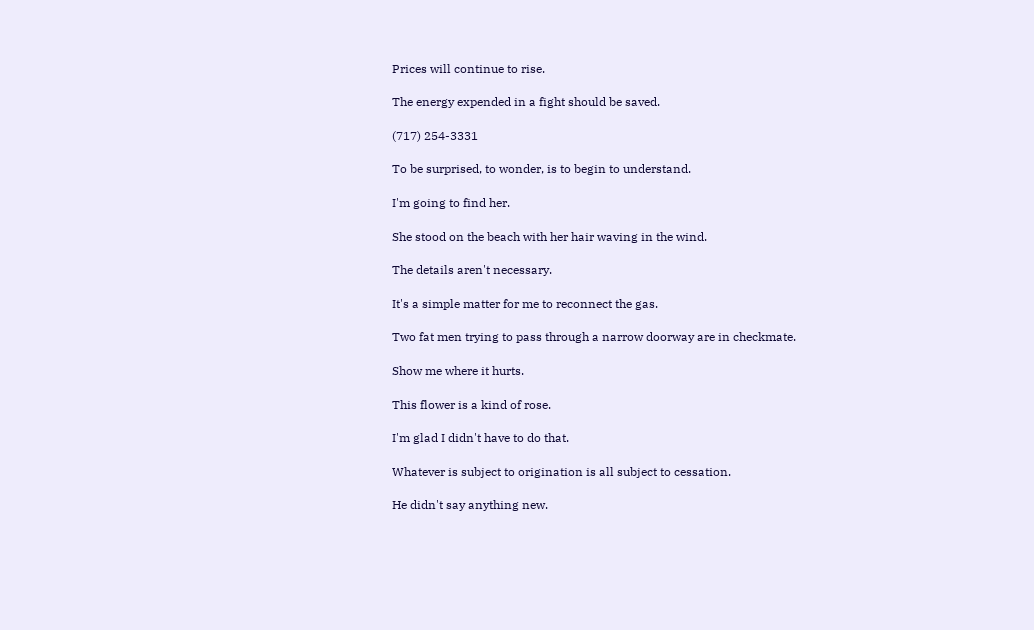Prices will continue to rise.

The energy expended in a fight should be saved.

(717) 254-3331

To be surprised, to wonder, is to begin to understand.

I'm going to find her.

She stood on the beach with her hair waving in the wind.

The details aren't necessary.

It's a simple matter for me to reconnect the gas.

Two fat men trying to pass through a narrow doorway are in checkmate.

Show me where it hurts.

This flower is a kind of rose.

I'm glad I didn't have to do that.

Whatever is subject to origination is all subject to cessation.

He didn't say anything new.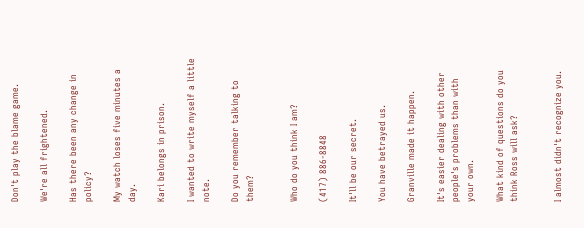Don't play the blame game.

We're all frightened.

Has there been any change in policy?

My watch loses five minutes a day.

Kari belongs in prison.

I wanted to write myself a little note.

Do you remember talking to them?


Who do you think I am?

(417) 886-8848

It'll be our secret.

You have betrayed us.

Granville made it happen.

It's easier dealing with other people's problems than with your own.

What kind of questions do you think Ross will ask?


I almost didn't recognize you.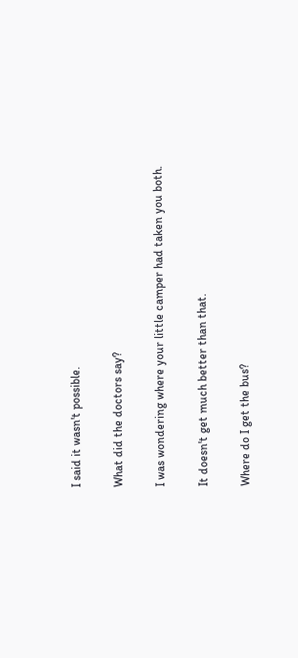I said it wasn't possible.

What did the doctors say?

I was wondering where your little camper had taken you both.

It doesn't get much better than that.

Where do I get the bus?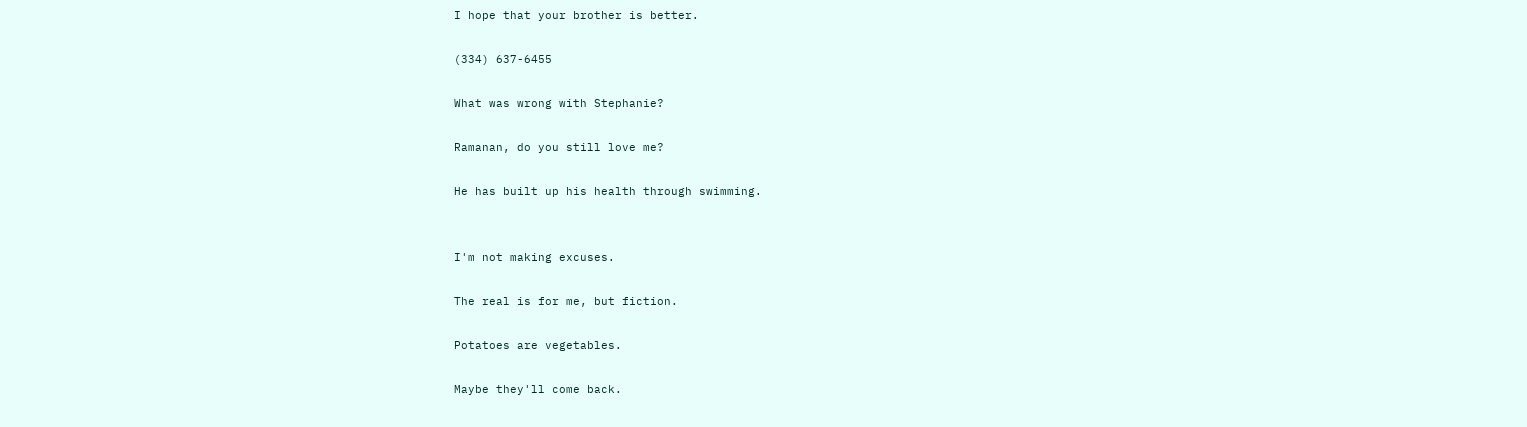I hope that your brother is better.

(334) 637-6455

What was wrong with Stephanie?

Ramanan, do you still love me?

He has built up his health through swimming.


I'm not making excuses.

The real is for me, but fiction.

Potatoes are vegetables.

Maybe they'll come back.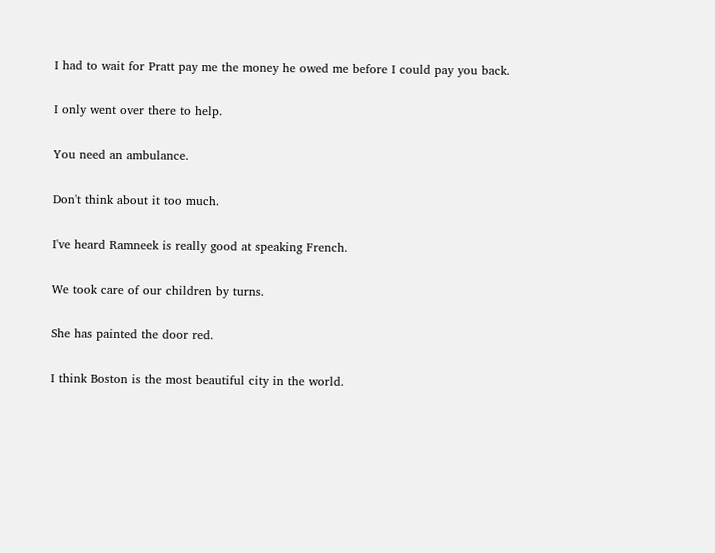I had to wait for Pratt pay me the money he owed me before I could pay you back.

I only went over there to help.

You need an ambulance.

Don't think about it too much.

I've heard Ramneek is really good at speaking French.

We took care of our children by turns.

She has painted the door red.

I think Boston is the most beautiful city in the world.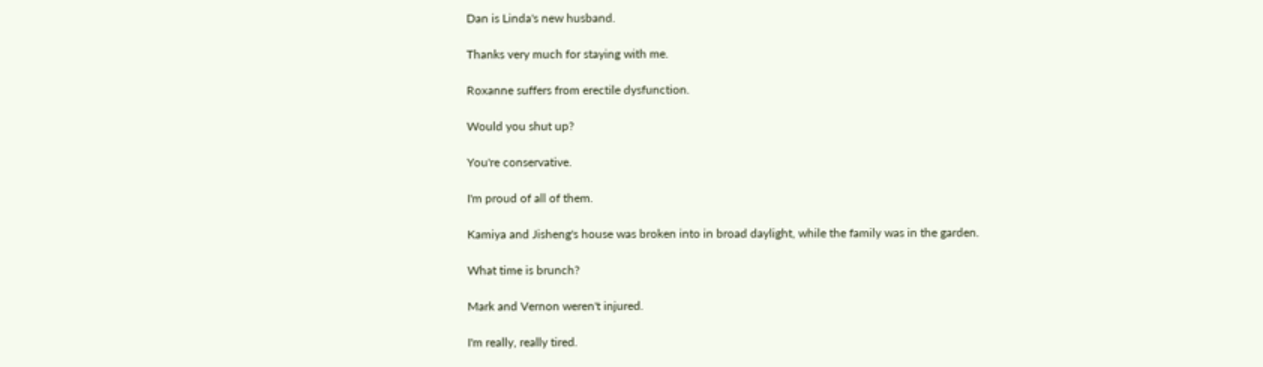Dan is Linda's new husband.

Thanks very much for staying with me.

Roxanne suffers from erectile dysfunction.

Would you shut up?

You're conservative.

I'm proud of all of them.

Kamiya and Jisheng's house was broken into in broad daylight, while the family was in the garden.

What time is brunch?

Mark and Vernon weren't injured.

I'm really, really tired.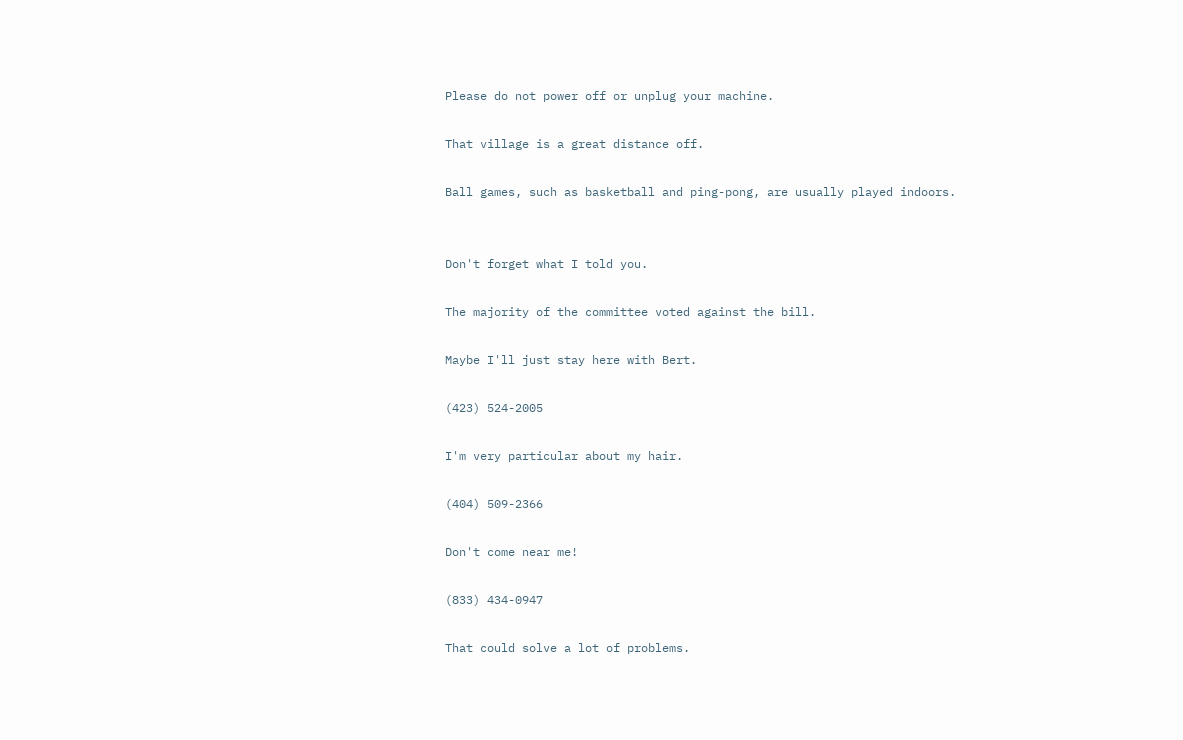Please do not power off or unplug your machine.

That village is a great distance off.

Ball games, such as basketball and ping-pong, are usually played indoors.


Don't forget what I told you.

The majority of the committee voted against the bill.

Maybe I'll just stay here with Bert.

(423) 524-2005

I'm very particular about my hair.

(404) 509-2366

Don't come near me!

(833) 434-0947

That could solve a lot of problems.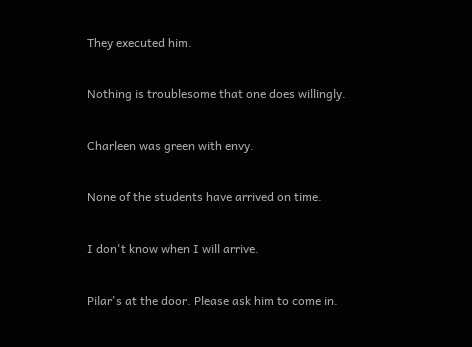They executed him.

Nothing is troublesome that one does willingly.

Charleen was green with envy.

None of the students have arrived on time.

I don't know when I will arrive.

Pilar's at the door. Please ask him to come in.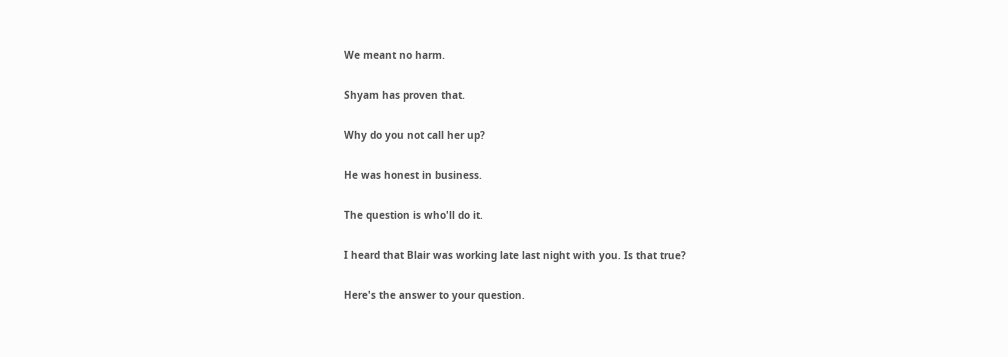We meant no harm.

Shyam has proven that.

Why do you not call her up?

He was honest in business.

The question is who'll do it.

I heard that Blair was working late last night with you. Is that true?

Here's the answer to your question.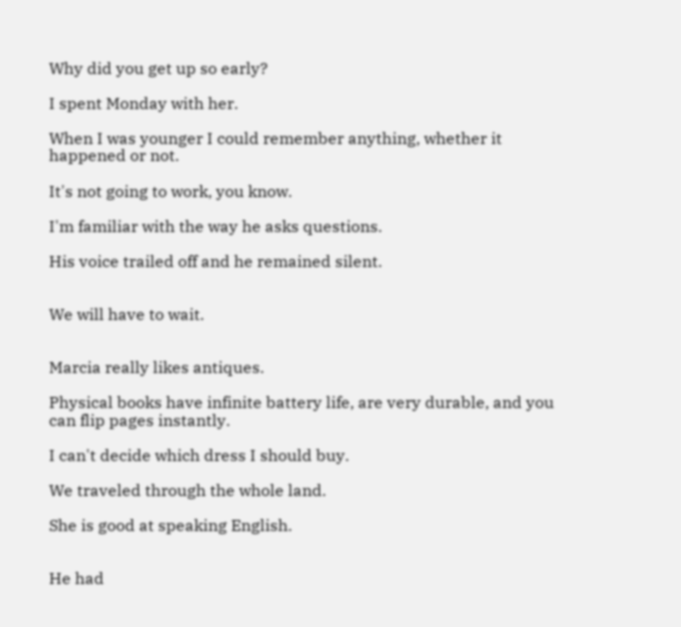Why did you get up so early?

I spent Monday with her.

When I was younger I could remember anything, whether it happened or not.

It's not going to work, you know.

I'm familiar with the way he asks questions.

His voice trailed off and he remained silent.


We will have to wait.


Marcia really likes antiques.

Physical books have infinite battery life, are very durable, and you can flip pages instantly.

I can't decide which dress I should buy.

We traveled through the whole land.

She is good at speaking English.


He had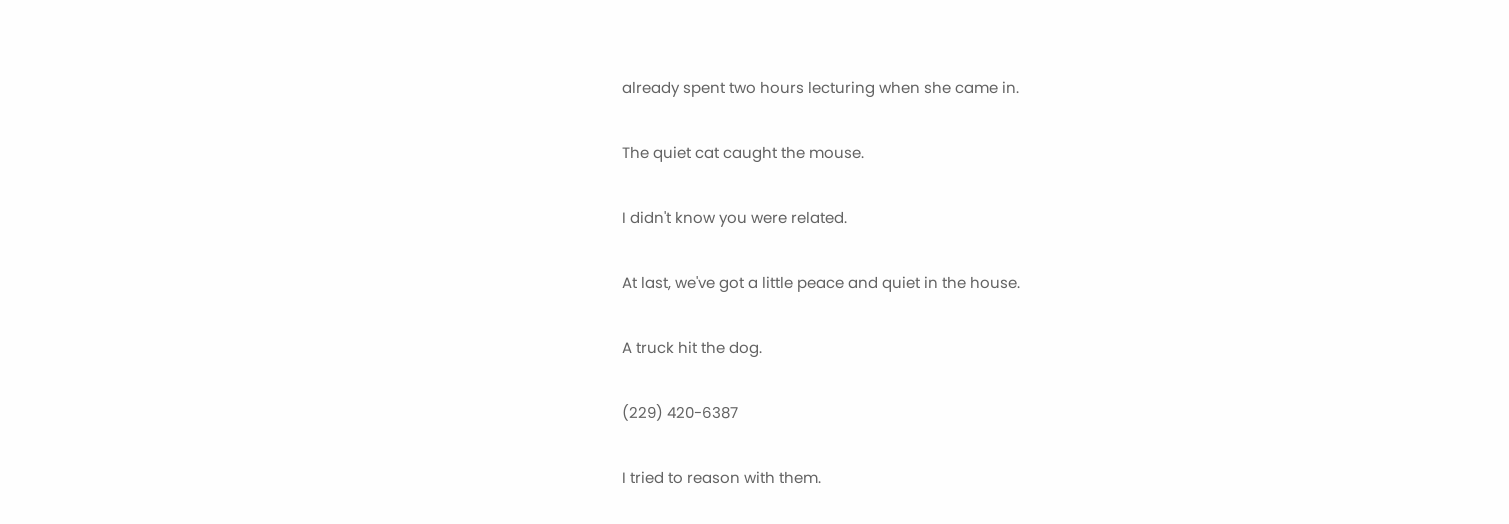already spent two hours lecturing when she came in.

The quiet cat caught the mouse.

I didn't know you were related.

At last, we've got a little peace and quiet in the house.

A truck hit the dog.

(229) 420-6387

I tried to reason with them.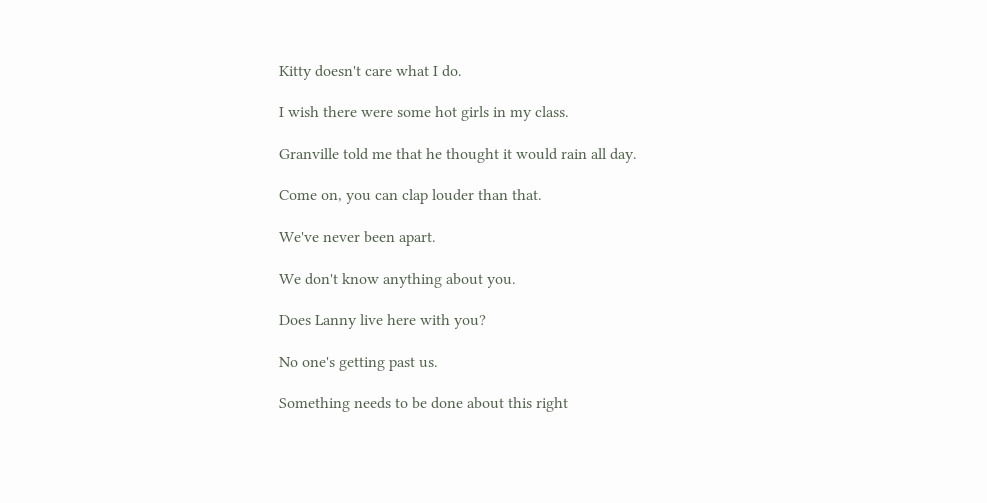Kitty doesn't care what I do.

I wish there were some hot girls in my class.

Granville told me that he thought it would rain all day.

Come on, you can clap louder than that.

We've never been apart.

We don't know anything about you.

Does Lanny live here with you?

No one's getting past us.

Something needs to be done about this right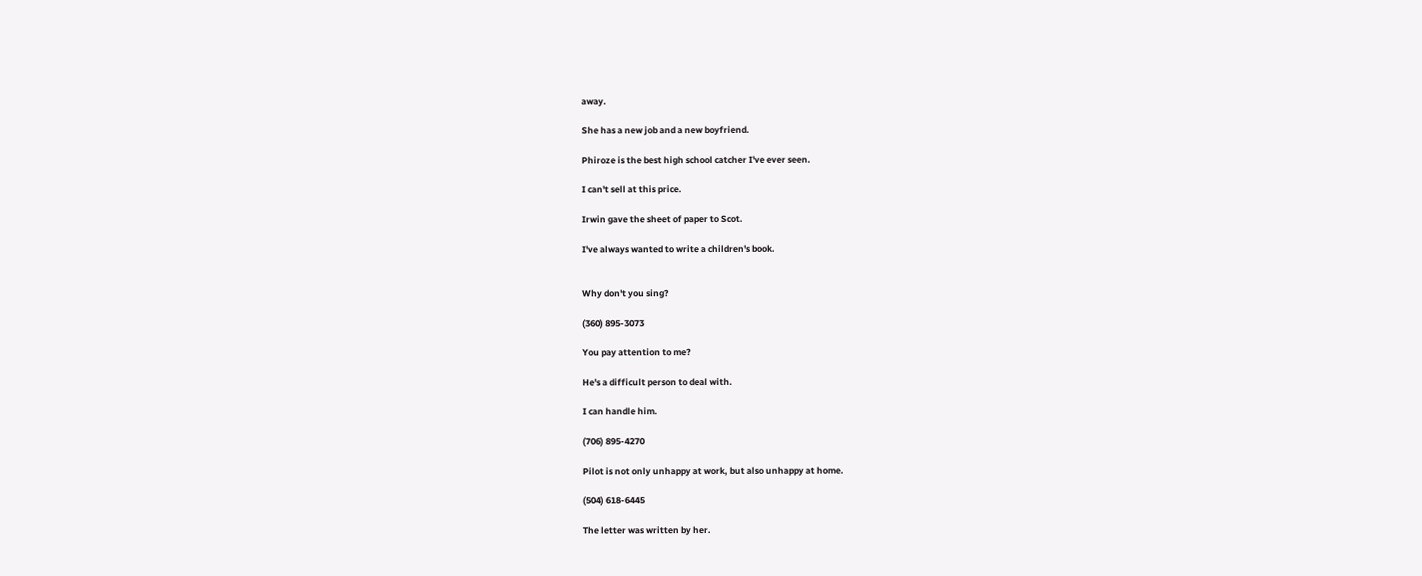away.

She has a new job and a new boyfriend.

Phiroze is the best high school catcher I've ever seen.

I can't sell at this price.

Irwin gave the sheet of paper to Scot.

I've always wanted to write a children's book.


Why don't you sing?

(360) 895-3073

You pay attention to me?

He's a difficult person to deal with.

I can handle him.

(706) 895-4270

Pilot is not only unhappy at work, but also unhappy at home.

(504) 618-6445

The letter was written by her.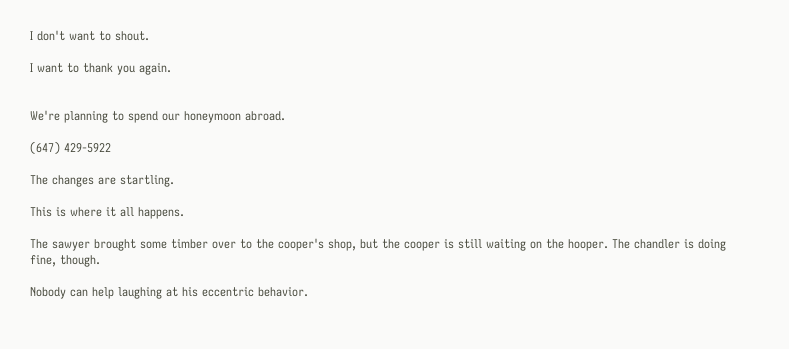I don't want to shout.

I want to thank you again.


We're planning to spend our honeymoon abroad.

(647) 429-5922

The changes are startling.

This is where it all happens.

The sawyer brought some timber over to the cooper's shop, but the cooper is still waiting on the hooper. The chandler is doing fine, though.

Nobody can help laughing at his eccentric behavior.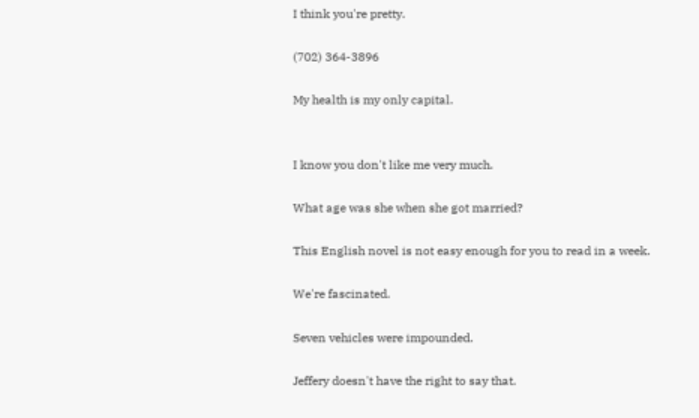I think you're pretty.

(702) 364-3896

My health is my only capital.


I know you don't like me very much.

What age was she when she got married?

This English novel is not easy enough for you to read in a week.

We're fascinated.

Seven vehicles were impounded.

Jeffery doesn't have the right to say that.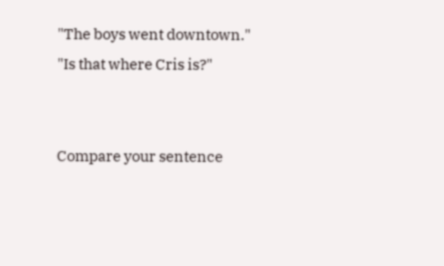"The boys went downtown." "Is that where Cris is?"


Compare your sentence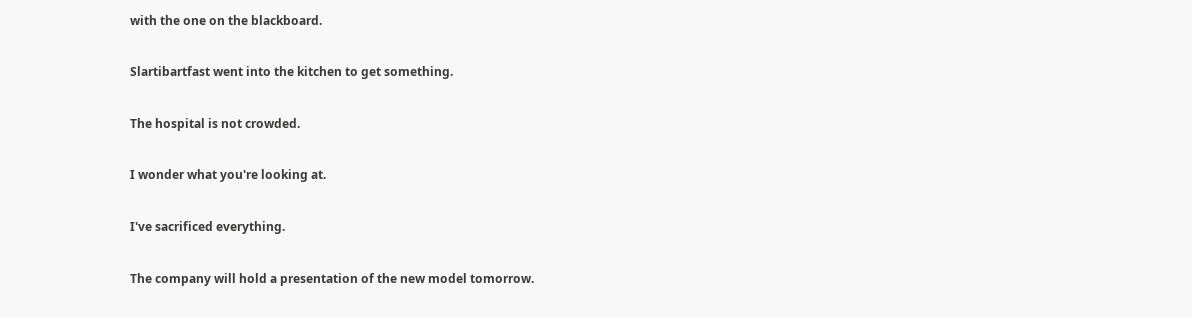with the one on the blackboard.

Slartibartfast went into the kitchen to get something.

The hospital is not crowded.

I wonder what you're looking at.

I've sacrificed everything.

The company will hold a presentation of the new model tomorrow.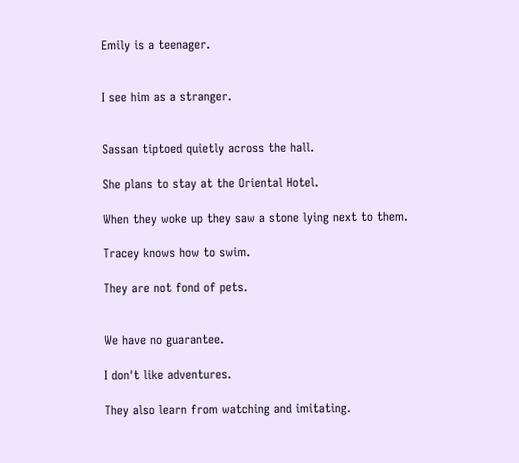Emily is a teenager.


I see him as a stranger.


Sassan tiptoed quietly across the hall.

She plans to stay at the Oriental Hotel.

When they woke up they saw a stone lying next to them.

Tracey knows how to swim.

They are not fond of pets.


We have no guarantee.

I don't like adventures.

They also learn from watching and imitating.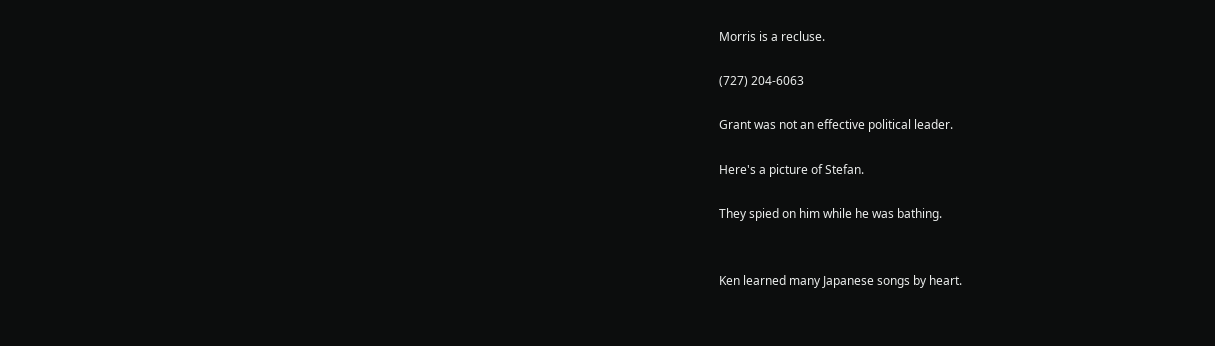Morris is a recluse.

(727) 204-6063

Grant was not an effective political leader.

Here's a picture of Stefan.

They spied on him while he was bathing.


Ken learned many Japanese songs by heart.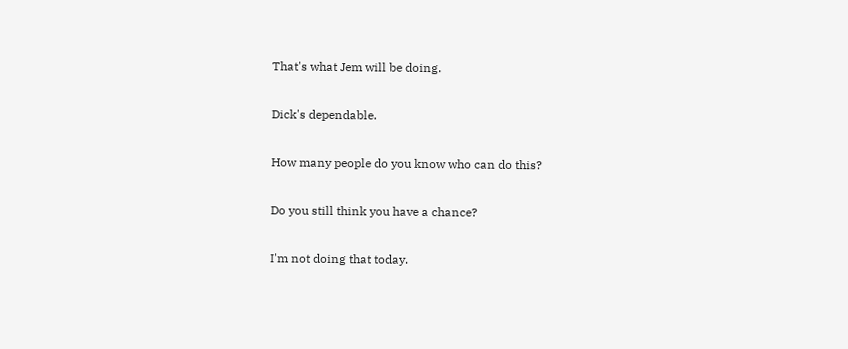That's what Jem will be doing.

Dick's dependable.

How many people do you know who can do this?

Do you still think you have a chance?

I'm not doing that today.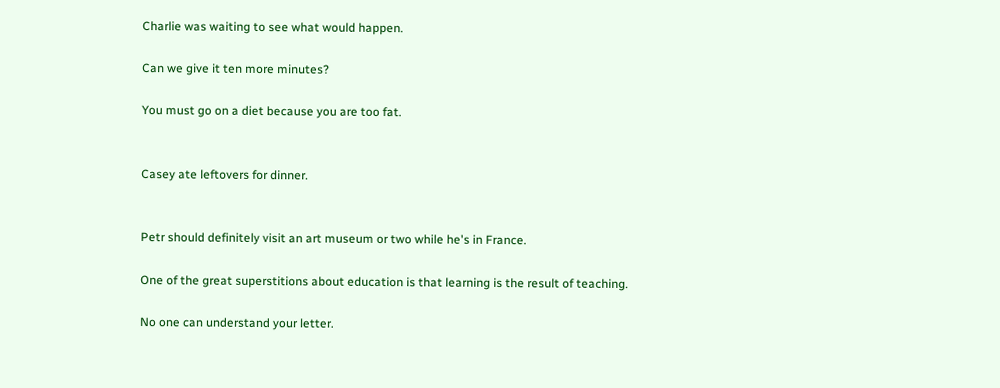Charlie was waiting to see what would happen.

Can we give it ten more minutes?

You must go on a diet because you are too fat.


Casey ate leftovers for dinner.


Petr should definitely visit an art museum or two while he's in France.

One of the great superstitions about education is that learning is the result of teaching.

No one can understand your letter.